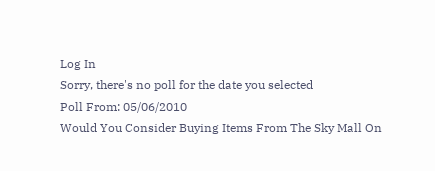Log In
Sorry, there's no poll for the date you selected
Poll From: 05/06/2010
Would You Consider Buying Items From The Sky Mall On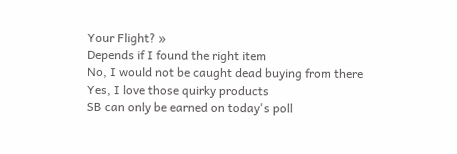Your Flight? »
Depends if I found the right item
No, I would not be caught dead buying from there
Yes, I love those quirky products
SB can only be earned on today's poll